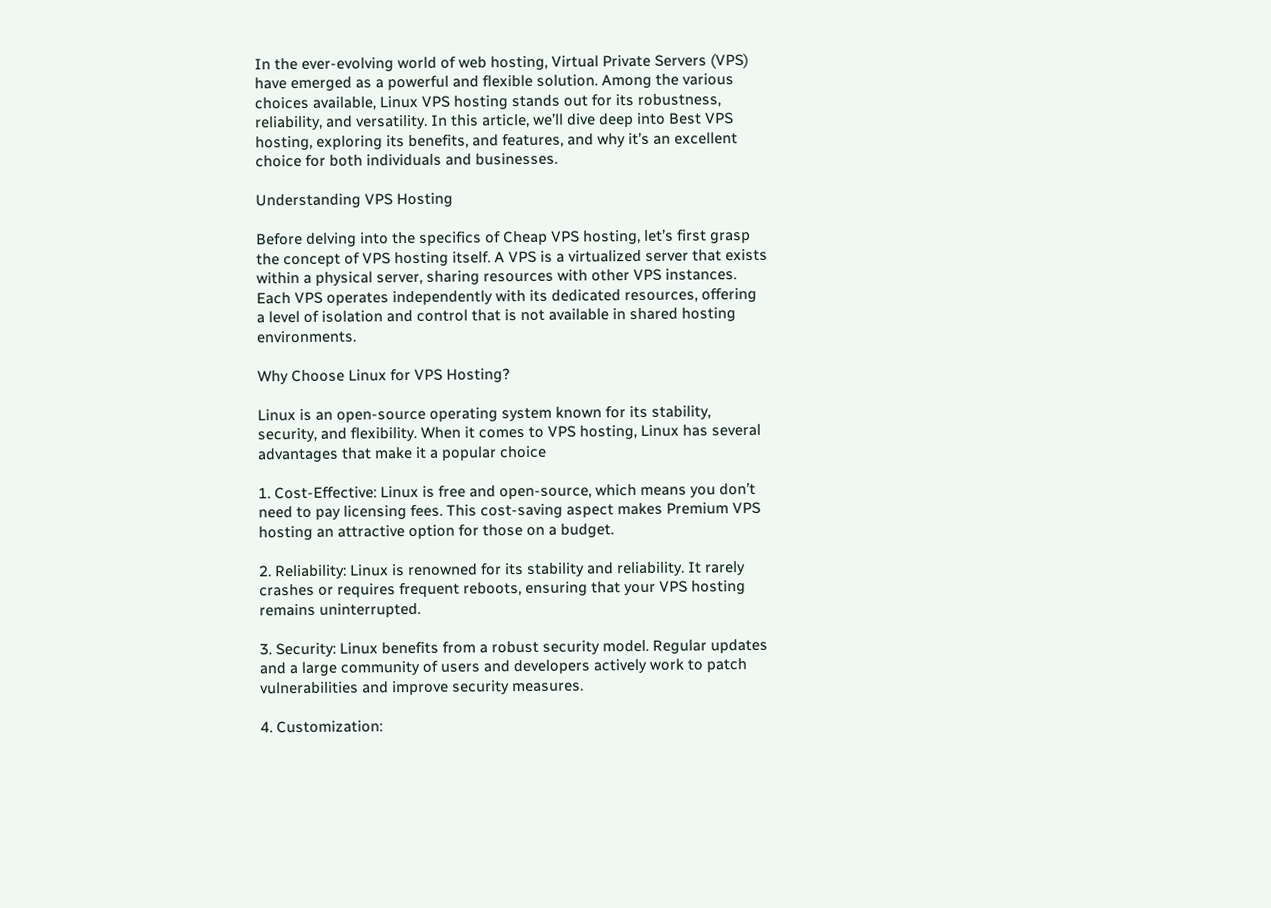In the ever-evolving world of web hosting, Virtual Private Servers (VPS) have emerged as a powerful and flexible solution. Among the various choices available, Linux VPS hosting stands out for its robustness, reliability, and versatility. In this article, we’ll dive deep into Best VPS hosting, exploring its benefits, and features, and why it’s an excellent choice for both individuals and businesses.

Understanding VPS Hosting

Before delving into the specifics of Cheap VPS hosting, let’s first grasp the concept of VPS hosting itself. A VPS is a virtualized server that exists within a physical server, sharing resources with other VPS instances. Each VPS operates independently with its dedicated resources, offering a level of isolation and control that is not available in shared hosting environments.

Why Choose Linux for VPS Hosting?

Linux is an open-source operating system known for its stability, security, and flexibility. When it comes to VPS hosting, Linux has several advantages that make it a popular choice

1. Cost-Effective: Linux is free and open-source, which means you don’t need to pay licensing fees. This cost-saving aspect makes Premium VPS hosting an attractive option for those on a budget.

2. Reliability: Linux is renowned for its stability and reliability. It rarely crashes or requires frequent reboots, ensuring that your VPS hosting remains uninterrupted.

3. Security: Linux benefits from a robust security model. Regular updates and a large community of users and developers actively work to patch vulnerabilities and improve security measures.

4. Customization: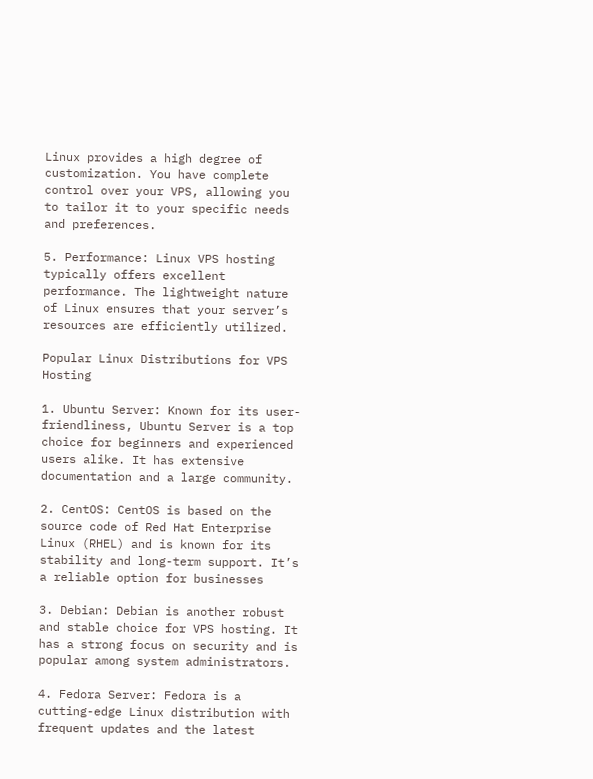Linux provides a high degree of customization. You have complete control over your VPS, allowing you to tailor it to your specific needs and preferences.

5. Performance: Linux VPS hosting typically offers excellent performance. The lightweight nature of Linux ensures that your server’s resources are efficiently utilized.

Popular Linux Distributions for VPS Hosting

1. Ubuntu Server: Known for its user-friendliness, Ubuntu Server is a top choice for beginners and experienced users alike. It has extensive documentation and a large community.

2. CentOS: CentOS is based on the source code of Red Hat Enterprise Linux (RHEL) and is known for its stability and long-term support. It’s a reliable option for businesses

3. Debian: Debian is another robust and stable choice for VPS hosting. It has a strong focus on security and is popular among system administrators.

4. Fedora Server: Fedora is a cutting-edge Linux distribution with frequent updates and the latest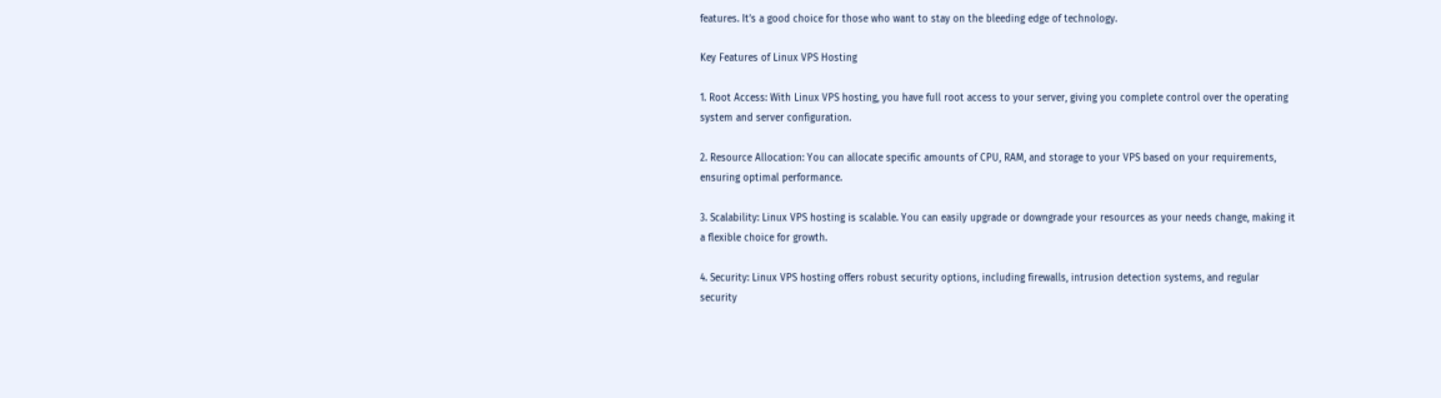features. It’s a good choice for those who want to stay on the bleeding edge of technology.

Key Features of Linux VPS Hosting

1. Root Access: With Linux VPS hosting, you have full root access to your server, giving you complete control over the operating system and server configuration.

2. Resource Allocation: You can allocate specific amounts of CPU, RAM, and storage to your VPS based on your requirements, ensuring optimal performance.

3. Scalability: Linux VPS hosting is scalable. You can easily upgrade or downgrade your resources as your needs change, making it a flexible choice for growth.

4. Security: Linux VPS hosting offers robust security options, including firewalls, intrusion detection systems, and regular security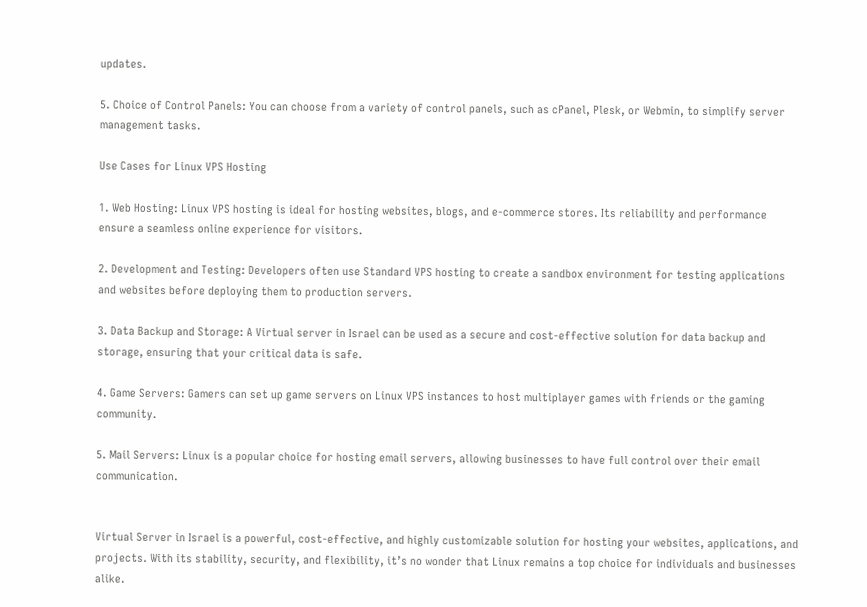updates.

5. Choice of Control Panels: You can choose from a variety of control panels, such as cPanel, Plesk, or Webmin, to simplify server management tasks.

Use Cases for Linux VPS Hosting

1. Web Hosting: Linux VPS hosting is ideal for hosting websites, blogs, and e-commerce stores. Its reliability and performance ensure a seamless online experience for visitors.

2. Development and Testing: Developers often use Standard VPS hosting to create a sandbox environment for testing applications and websites before deploying them to production servers.

3. Data Backup and Storage: A Virtual server in Israel can be used as a secure and cost-effective solution for data backup and storage, ensuring that your critical data is safe.

4. Game Servers: Gamers can set up game servers on Linux VPS instances to host multiplayer games with friends or the gaming community.

5. Mail Servers: Linux is a popular choice for hosting email servers, allowing businesses to have full control over their email communication.


Virtual Server in Israel is a powerful, cost-effective, and highly customizable solution for hosting your websites, applications, and projects. With its stability, security, and flexibility, it’s no wonder that Linux remains a top choice for individuals and businesses alike.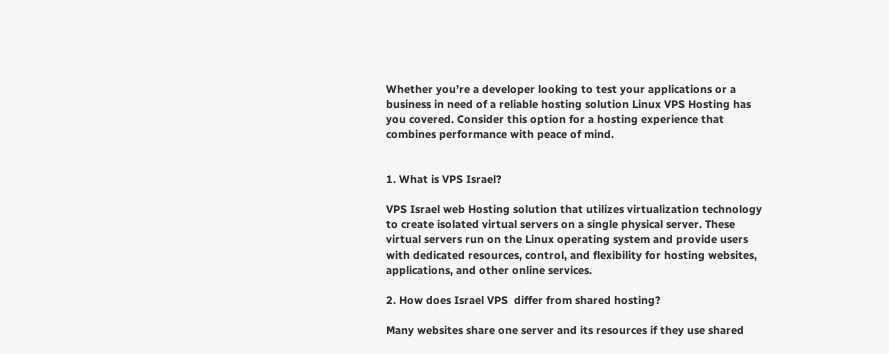Whether you’re a developer looking to test your applications or a business in need of a reliable hosting solution Linux VPS Hosting has you covered. Consider this option for a hosting experience that combines performance with peace of mind.


1. What is VPS Israel?

VPS Israel web Hosting solution that utilizes virtualization technology to create isolated virtual servers on a single physical server. These virtual servers run on the Linux operating system and provide users with dedicated resources, control, and flexibility for hosting websites, applications, and other online services.

2. How does Israel VPS  differ from shared hosting?

Many websites share one server and its resources if they use shared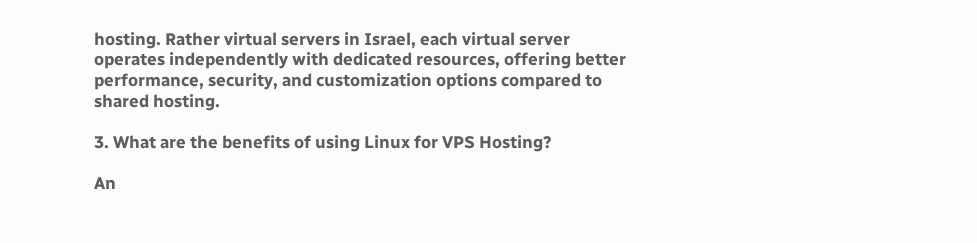hosting. Rather virtual servers in Israel, each virtual server operates independently with dedicated resources, offering better performance, security, and customization options compared to shared hosting.

3. What are the benefits of using Linux for VPS Hosting?

An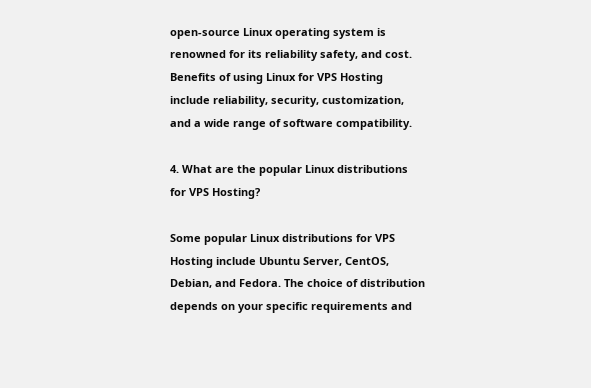open-source Linux operating system is renowned for its reliability safety, and cost. Benefits of using Linux for VPS Hosting include reliability, security, customization, and a wide range of software compatibility.

4. What are the popular Linux distributions for VPS Hosting?

Some popular Linux distributions for VPS Hosting include Ubuntu Server, CentOS, Debian, and Fedora. The choice of distribution depends on your specific requirements and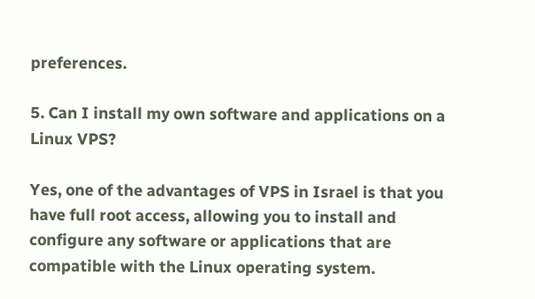preferences.

5. Can I install my own software and applications on a Linux VPS?

Yes, one of the advantages of VPS in Israel is that you have full root access, allowing you to install and configure any software or applications that are compatible with the Linux operating system.